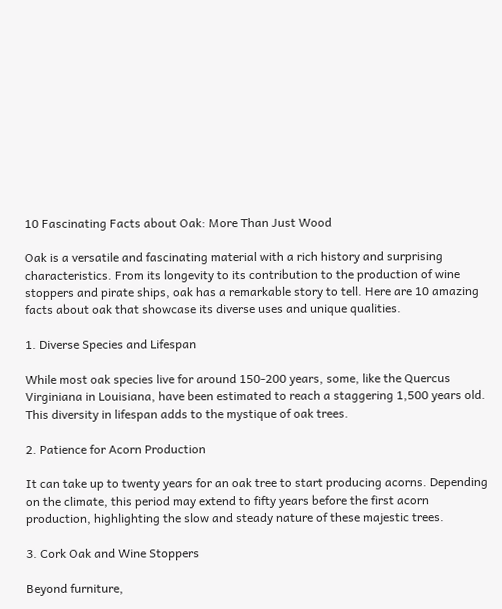10 Fascinating Facts about Oak: More Than Just Wood

Oak is a versatile and fascinating material with a rich history and surprising characteristics. From its longevity to its contribution to the production of wine stoppers and pirate ships, oak has a remarkable story to tell. Here are 10 amazing facts about oak that showcase its diverse uses and unique qualities.

1. Diverse Species and Lifespan

While most oak species live for around 150-200 years, some, like the Quercus Virginiana in Louisiana, have been estimated to reach a staggering 1,500 years old. This diversity in lifespan adds to the mystique of oak trees.

2. Patience for Acorn Production

It can take up to twenty years for an oak tree to start producing acorns. Depending on the climate, this period may extend to fifty years before the first acorn production, highlighting the slow and steady nature of these majestic trees.

3. Cork Oak and Wine Stoppers

Beyond furniture,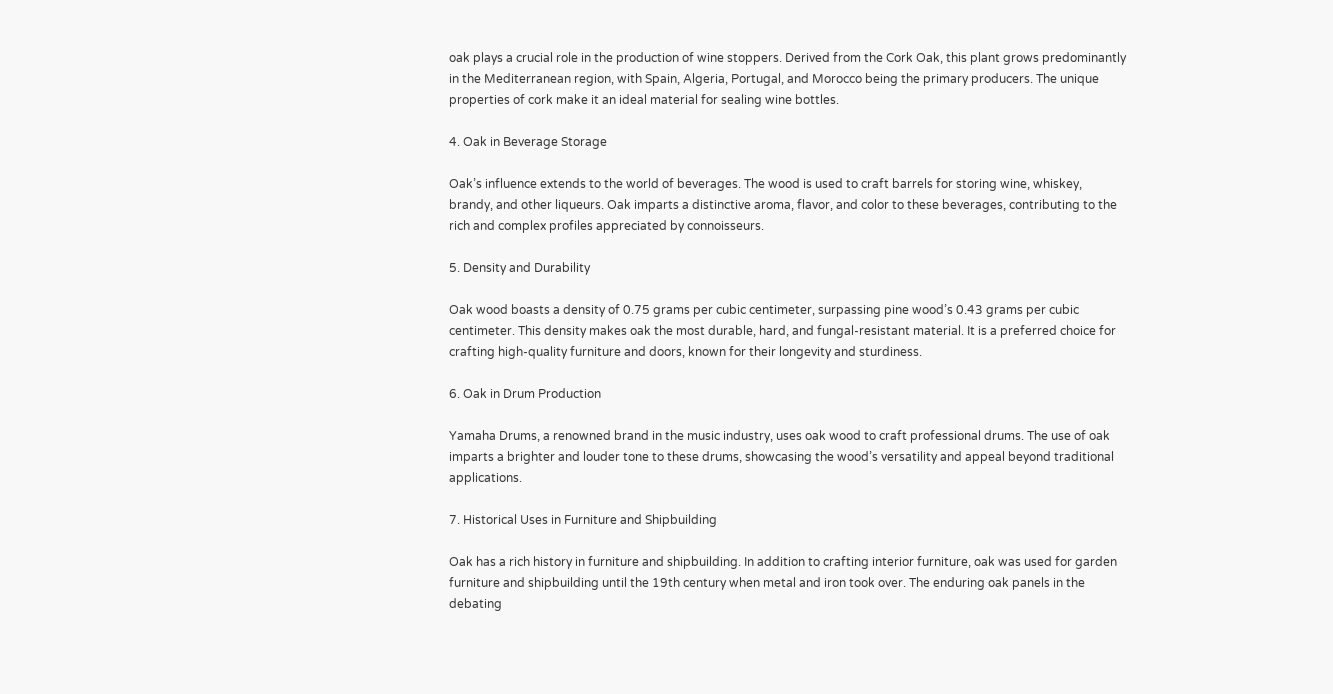oak plays a crucial role in the production of wine stoppers. Derived from the Cork Oak, this plant grows predominantly in the Mediterranean region, with Spain, Algeria, Portugal, and Morocco being the primary producers. The unique properties of cork make it an ideal material for sealing wine bottles.

4. Oak in Beverage Storage

Oak’s influence extends to the world of beverages. The wood is used to craft barrels for storing wine, whiskey, brandy, and other liqueurs. Oak imparts a distinctive aroma, flavor, and color to these beverages, contributing to the rich and complex profiles appreciated by connoisseurs.

5. Density and Durability

Oak wood boasts a density of 0.75 grams per cubic centimeter, surpassing pine wood’s 0.43 grams per cubic centimeter. This density makes oak the most durable, hard, and fungal-resistant material. It is a preferred choice for crafting high-quality furniture and doors, known for their longevity and sturdiness.

6. Oak in Drum Production

Yamaha Drums, a renowned brand in the music industry, uses oak wood to craft professional drums. The use of oak imparts a brighter and louder tone to these drums, showcasing the wood’s versatility and appeal beyond traditional applications.

7. Historical Uses in Furniture and Shipbuilding

Oak has a rich history in furniture and shipbuilding. In addition to crafting interior furniture, oak was used for garden furniture and shipbuilding until the 19th century when metal and iron took over. The enduring oak panels in the debating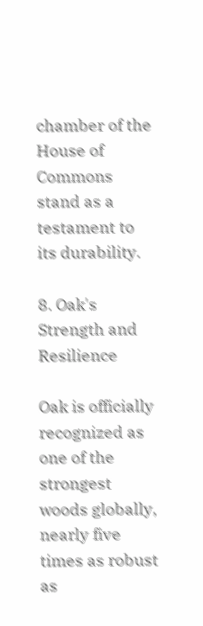chamber of the House of Commons stand as a testament to its durability.

8. Oak's Strength and Resilience

Oak is officially recognized as one of the strongest woods globally, nearly five times as robust as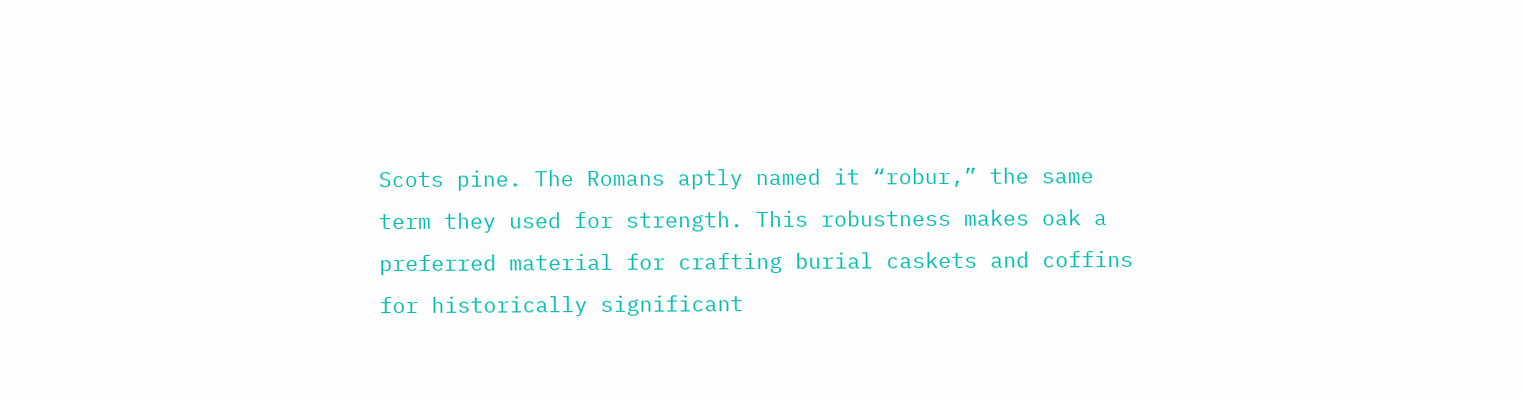Scots pine. The Romans aptly named it “robur,” the same term they used for strength. This robustness makes oak a preferred material for crafting burial caskets and coffins for historically significant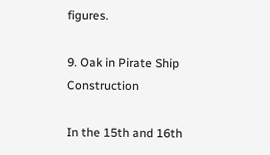figures.

9. Oak in Pirate Ship Construction

In the 15th and 16th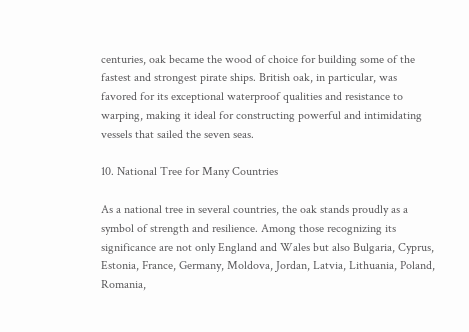centuries, oak became the wood of choice for building some of the fastest and strongest pirate ships. British oak, in particular, was favored for its exceptional waterproof qualities and resistance to warping, making it ideal for constructing powerful and intimidating vessels that sailed the seven seas.

10. National Tree for Many Countries

As a national tree in several countries, the oak stands proudly as a symbol of strength and resilience. Among those recognizing its significance are not only England and Wales but also Bulgaria, Cyprus, Estonia, France, Germany, Moldova, Jordan, Latvia, Lithuania, Poland, Romania,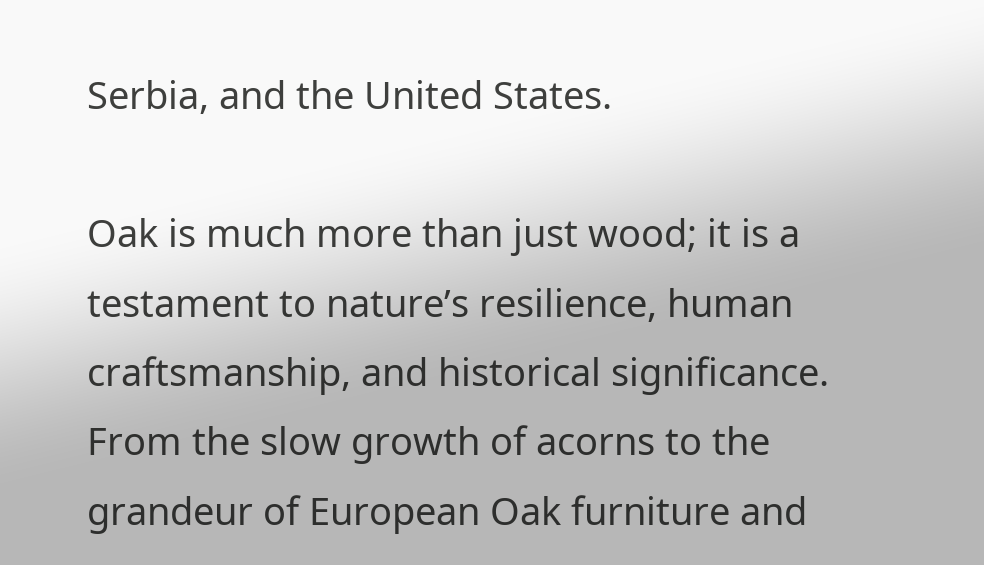Serbia, and the United States.

Oak is much more than just wood; it is a testament to nature’s resilience, human craftsmanship, and historical significance. From the slow growth of acorns to the grandeur of European Oak furniture and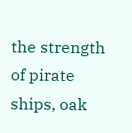the strength of pirate ships, oak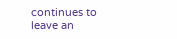continues to leave an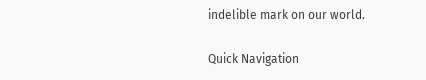indelible mark on our world.

Quick Navigation